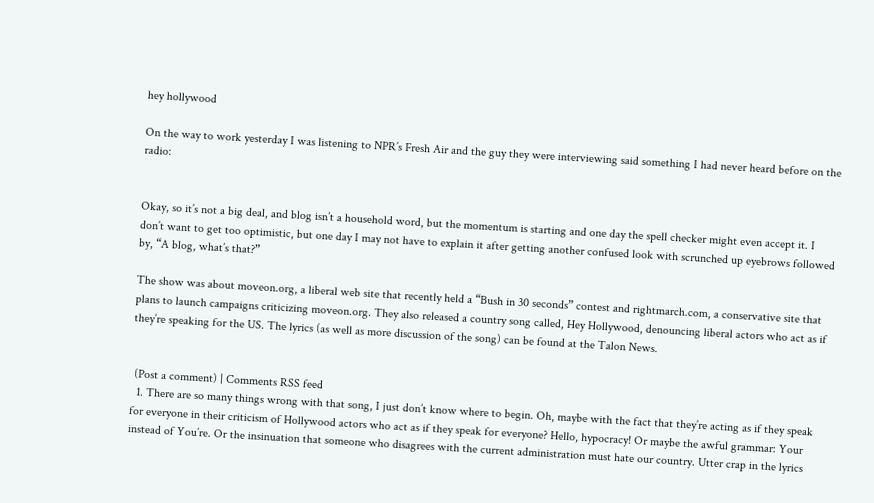hey hollywood

On the way to work yesterday I was listening to NPR’s Fresh Air and the guy they were interviewing said something I had never heard before on the radio:


Okay, so it’s not a big deal, and blog isn’t a household word, but the momentum is starting and one day the spell checker might even accept it. I don’t want to get too optimistic, but one day I may not have to explain it after getting another confused look with scrunched up eyebrows followed by, “A blog, what’s that?”

The show was about moveon.org, a liberal web site that recently held a “Bush in 30 seconds” contest and rightmarch.com, a conservative site that plans to launch campaigns criticizing moveon.org. They also released a country song called, Hey Hollywood, denouncing liberal actors who act as if they’re speaking for the US. The lyrics (as well as more discussion of the song) can be found at the Talon News.


 (Post a comment) | Comments RSS feed
  1. There are so many things wrong with that song, I just don’t know where to begin. Oh, maybe with the fact that they’re acting as if they speak for everyone in their criticism of Hollywood actors who act as if they speak for everyone? Hello, hypocracy! Or maybe the awful grammar: Your instead of You’re. Or the insinuation that someone who disagrees with the current administration must hate our country. Utter crap in the lyrics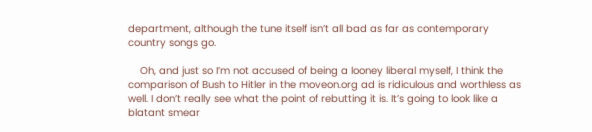department, although the tune itself isn’t all bad as far as contemporary country songs go.

    Oh, and just so I’m not accused of being a looney liberal myself, I think the comparison of Bush to Hitler in the moveon.org ad is ridiculous and worthless as well. I don’t really see what the point of rebutting it is. It’s going to look like a blatant smear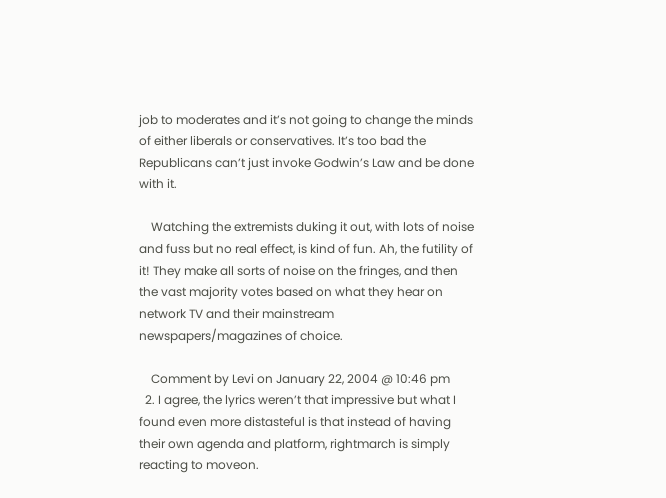job to moderates and it’s not going to change the minds of either liberals or conservatives. It’s too bad the Republicans can’t just invoke Godwin’s Law and be done with it.

    Watching the extremists duking it out, with lots of noise and fuss but no real effect, is kind of fun. Ah, the futility of it! They make all sorts of noise on the fringes, and then the vast majority votes based on what they hear on network TV and their mainstream newspapers/magazines of choice.

    Comment by Levi on January 22, 2004 @ 10:46 pm
  2. I agree, the lyrics weren’t that impressive but what I found even more distasteful is that instead of having their own agenda and platform, rightmarch is simply reacting to moveon.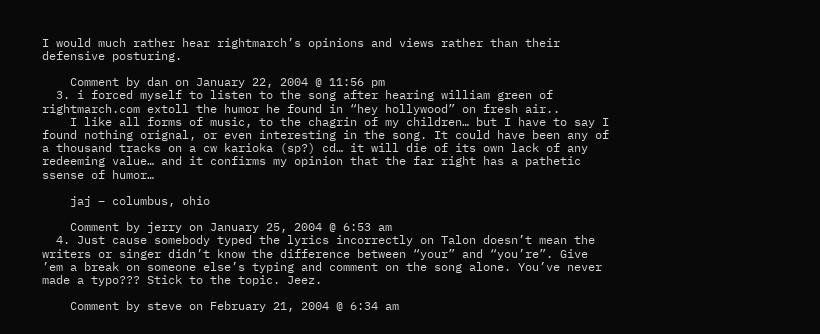I would much rather hear rightmarch’s opinions and views rather than their defensive posturing.

    Comment by dan on January 22, 2004 @ 11:56 pm
  3. i forced myself to listen to the song after hearing william green of rightmarch.com extoll the humor he found in “hey hollywood” on fresh air..
    I like all forms of music, to the chagrin of my children… but I have to say I found nothing orignal, or even interesting in the song. It could have been any of a thousand tracks on a cw karioka (sp?) cd… it will die of its own lack of any redeeming value… and it confirms my opinion that the far right has a pathetic ssense of humor…

    jaj – columbus, ohio

    Comment by jerry on January 25, 2004 @ 6:53 am
  4. Just cause somebody typed the lyrics incorrectly on Talon doesn’t mean the writers or singer didn’t know the difference between “your” and “you’re”. Give ’em a break on someone else’s typing and comment on the song alone. You’ve never made a typo??? Stick to the topic. Jeez.

    Comment by steve on February 21, 2004 @ 6:34 am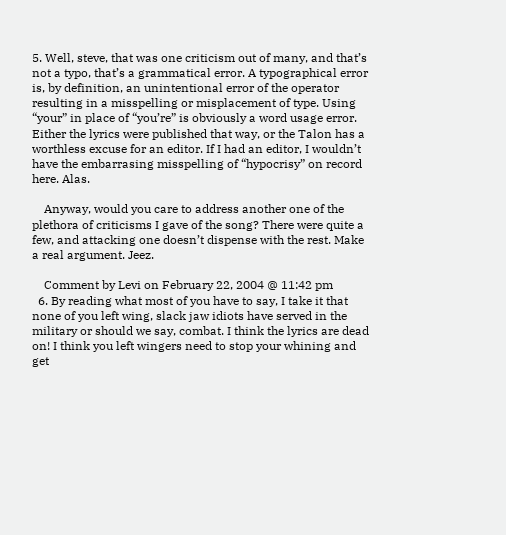5. Well, steve, that was one criticism out of many, and that’s not a typo, that’s a grammatical error. A typographical error is, by definition, an unintentional error of the operator resulting in a misspelling or misplacement of type. Using “your” in place of “you’re” is obviously a word usage error. Either the lyrics were published that way, or the Talon has a worthless excuse for an editor. If I had an editor, I wouldn’t have the embarrasing misspelling of “hypocrisy” on record here. Alas.

    Anyway, would you care to address another one of the plethora of criticisms I gave of the song? There were quite a few, and attacking one doesn’t dispense with the rest. Make a real argument. Jeez.

    Comment by Levi on February 22, 2004 @ 11:42 pm
  6. By reading what most of you have to say, I take it that none of you left wing, slack jaw idiots have served in the military or should we say, combat. I think the lyrics are dead on! I think you left wingers need to stop your whining and get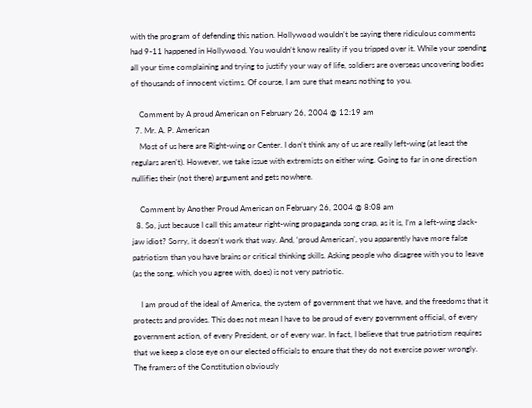with the program of defending this nation. Hollywood wouldn’t be saying there ridiculous comments had 9-11 happened in Hollywood. You wouldn’t know reality if you tripped over it. While your spending all your time complaining and trying to justify your way of life, soldiers are overseas uncovering bodies of thousands of innocent victims. Of course, I am sure that means nothing to you.

    Comment by A proud American on February 26, 2004 @ 12:19 am
  7. Mr. A. P. American
    Most of us here are Right-wing or Center. I don’t think any of us are really left-wing (at least the regulars aren’t). However, we take issue with extremists on either wing. Going to far in one direction nullifies their (not there) argument and gets nowhere.

    Comment by Another Proud American on February 26, 2004 @ 8:08 am
  8. So, just because I call this amateur right-wing propaganda song crap, as it is, I’m a left-wing slack-jaw idiot? Sorry, it doesn’t work that way. And, ‘proud American’, you apparently have more false patriotism than you have brains or critical thinking skills. Asking people who disagree with you to leave (as the song, which you agree with, does) is not very patriotic.

    I am proud of the ideal of America, the system of government that we have, and the freedoms that it protects and provides. This does not mean I have to be proud of every government official, of every government action, of every President, or of every war. In fact, I believe that true patriotism requires that we keep a close eye on our elected officials to ensure that they do not exercise power wrongly. The framers of the Constitution obviously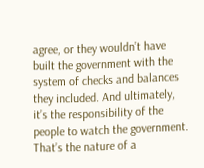agree, or they wouldn’t have built the government with the system of checks and balances they included. And ultimately, it’s the responsibility of the people to watch the government. That’s the nature of a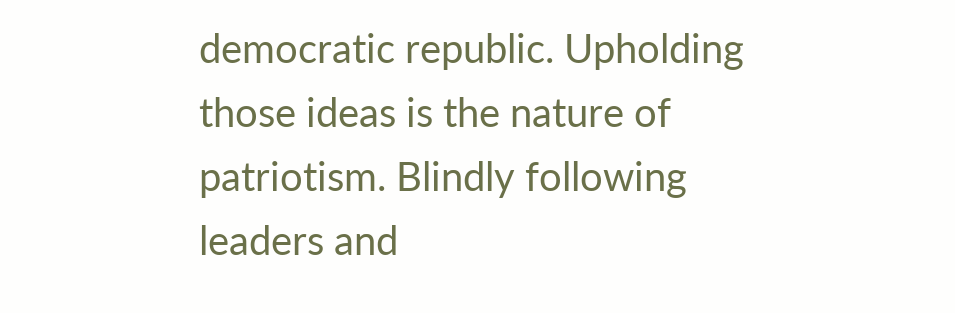democratic republic. Upholding those ideas is the nature of patriotism. Blindly following leaders and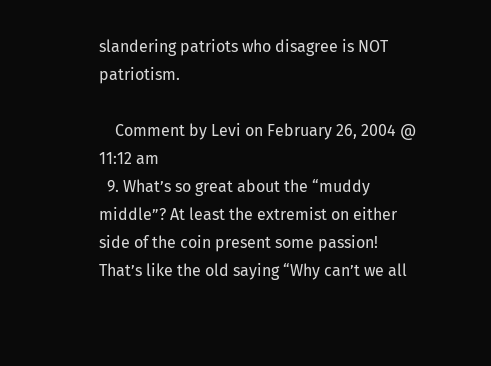slandering patriots who disagree is NOT patriotism.

    Comment by Levi on February 26, 2004 @ 11:12 am
  9. What’s so great about the “muddy middle”? At least the extremist on either side of the coin present some passion! That’s like the old saying “Why can’t we all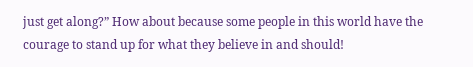just get along?” How about because some people in this world have the courage to stand up for what they believe in and should!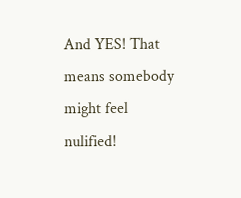And YES! That means somebody might feel nulified!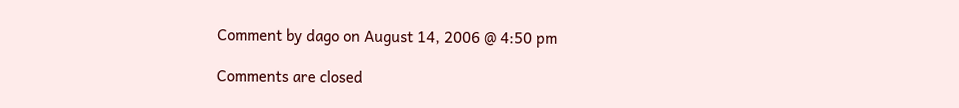Comment by dago on August 14, 2006 @ 4:50 pm

Comments are closed